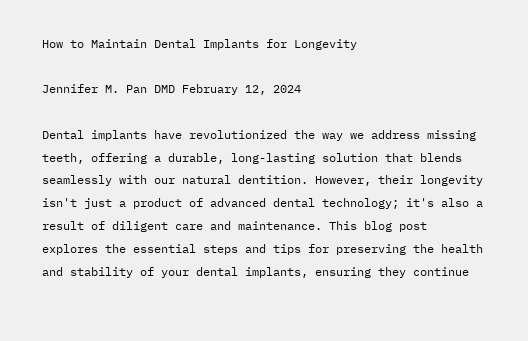How to Maintain Dental Implants for Longevity

Jennifer M. Pan DMD February 12, 2024

Dental implants have revolutionized the way we address missing teeth, offering a durable, long-lasting solution that blends seamlessly with our natural dentition. However, their longevity isn't just a product of advanced dental technology; it's also a result of diligent care and maintenance. This blog post explores the essential steps and tips for preserving the health and stability of your dental implants, ensuring they continue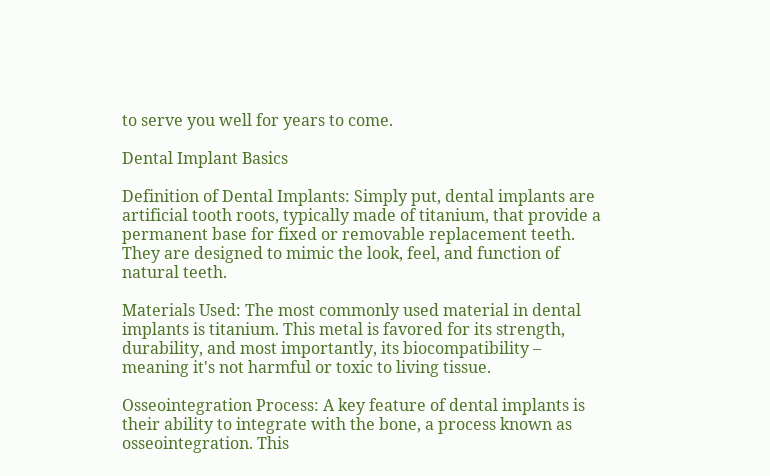to serve you well for years to come.

Dental Implant Basics

Definition of Dental Implants: Simply put, dental implants are artificial tooth roots, typically made of titanium, that provide a permanent base for fixed or removable replacement teeth. They are designed to mimic the look, feel, and function of natural teeth.

Materials Used: The most commonly used material in dental implants is titanium. This metal is favored for its strength, durability, and most importantly, its biocompatibility – meaning it's not harmful or toxic to living tissue.

Osseointegration Process: A key feature of dental implants is their ability to integrate with the bone, a process known as osseointegration. This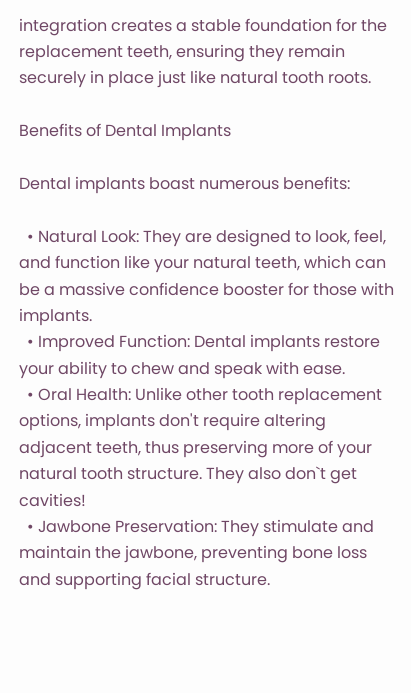integration creates a stable foundation for the replacement teeth, ensuring they remain securely in place just like natural tooth roots.

Benefits of Dental Implants

Dental implants boast numerous benefits:

  • Natural Look: They are designed to look, feel, and function like your natural teeth, which can be a massive confidence booster for those with implants.
  • Improved Function: Dental implants restore your ability to chew and speak with ease.
  • Oral Health: Unlike other tooth replacement options, implants don't require altering adjacent teeth, thus preserving more of your natural tooth structure. They also don`t get cavities!
  • Jawbone Preservation: They stimulate and maintain the jawbone, preventing bone loss and supporting facial structure.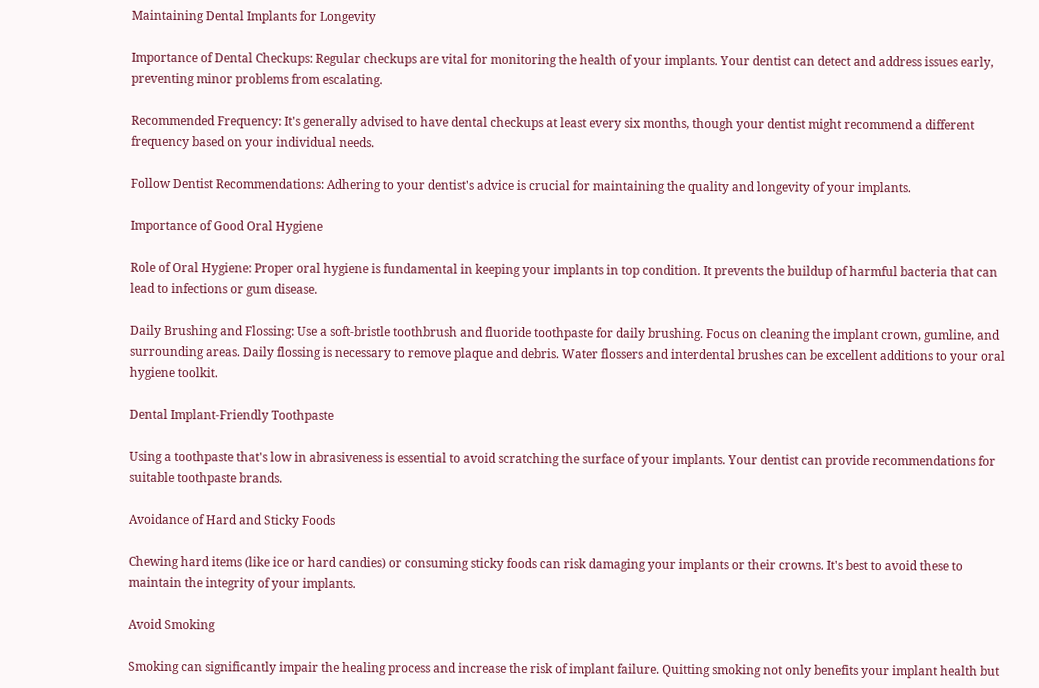Maintaining Dental Implants for Longevity

Importance of Dental Checkups: Regular checkups are vital for monitoring the health of your implants. Your dentist can detect and address issues early, preventing minor problems from escalating.

Recommended Frequency: It's generally advised to have dental checkups at least every six months, though your dentist might recommend a different frequency based on your individual needs.

Follow Dentist Recommendations: Adhering to your dentist's advice is crucial for maintaining the quality and longevity of your implants.

Importance of Good Oral Hygiene

Role of Oral Hygiene: Proper oral hygiene is fundamental in keeping your implants in top condition. It prevents the buildup of harmful bacteria that can lead to infections or gum disease.

Daily Brushing and Flossing: Use a soft-bristle toothbrush and fluoride toothpaste for daily brushing. Focus on cleaning the implant crown, gumline, and surrounding areas. Daily flossing is necessary to remove plaque and debris. Water flossers and interdental brushes can be excellent additions to your oral hygiene toolkit.

Dental Implant-Friendly Toothpaste

Using a toothpaste that's low in abrasiveness is essential to avoid scratching the surface of your implants. Your dentist can provide recommendations for suitable toothpaste brands.

Avoidance of Hard and Sticky Foods

Chewing hard items (like ice or hard candies) or consuming sticky foods can risk damaging your implants or their crowns. It's best to avoid these to maintain the integrity of your implants.

Avoid Smoking

Smoking can significantly impair the healing process and increase the risk of implant failure. Quitting smoking not only benefits your implant health but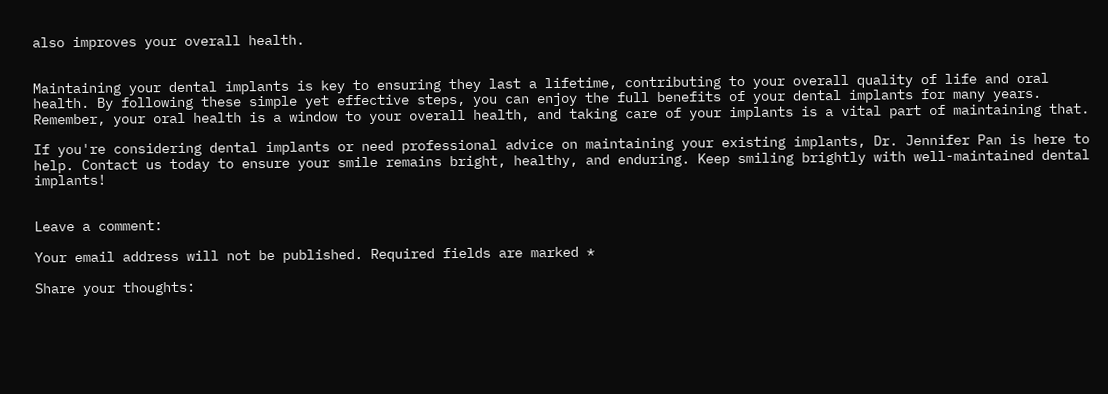also improves your overall health.


Maintaining your dental implants is key to ensuring they last a lifetime, contributing to your overall quality of life and oral health. By following these simple yet effective steps, you can enjoy the full benefits of your dental implants for many years. Remember, your oral health is a window to your overall health, and taking care of your implants is a vital part of maintaining that.

If you're considering dental implants or need professional advice on maintaining your existing implants, Dr. Jennifer Pan is here to help. Contact us today to ensure your smile remains bright, healthy, and enduring. Keep smiling brightly with well-maintained dental implants!


Leave a comment:

Your email address will not be published. Required fields are marked *

Share your thoughts: